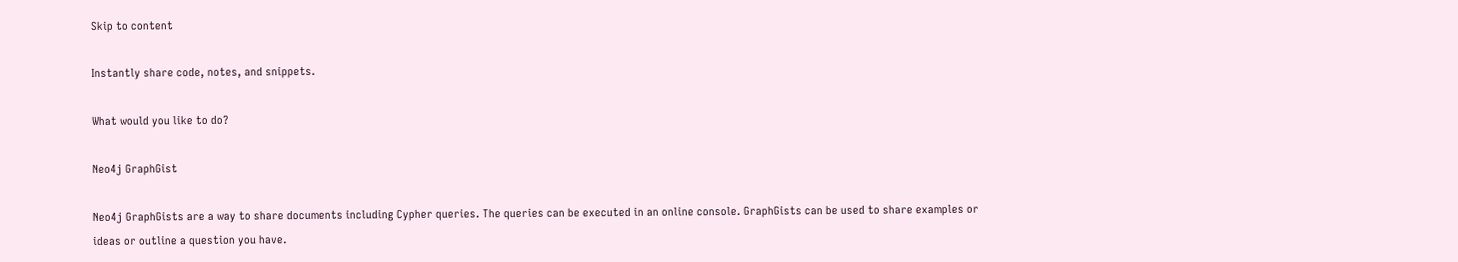Skip to content

Instantly share code, notes, and snippets.

What would you like to do?

Neo4j GraphGist

Neo4j GraphGists are a way to share documents including Cypher queries. The queries can be executed in an online console. GraphGists can be used to share examples or ideas or outline a question you have.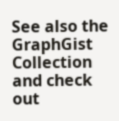See also the GraphGist Collection and check out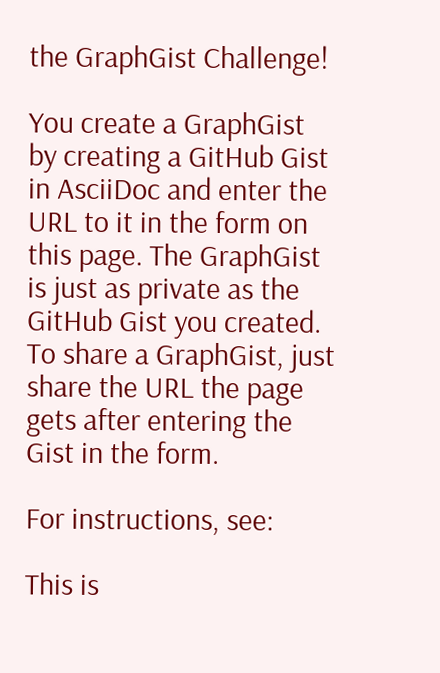the GraphGist Challenge!

You create a GraphGist by creating a GitHub Gist in AsciiDoc and enter the URL to it in the form on this page. The GraphGist is just as private as the GitHub Gist you created. To share a GraphGist, just share the URL the page gets after entering the Gist in the form.

For instructions, see:

This is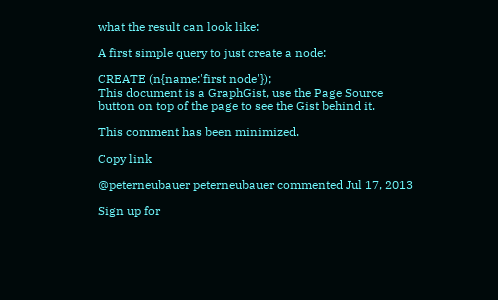what the result can look like:

A first simple query to just create a node:

CREATE (n{name:'first node'});
This document is a GraphGist, use the Page Source button on top of the page to see the Gist behind it.

This comment has been minimized.

Copy link

@peterneubauer peterneubauer commented Jul 17, 2013

Sign up for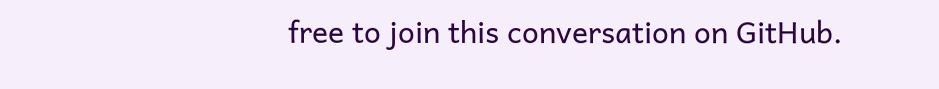free to join this conversation on GitHub.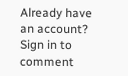Already have an account? Sign in to comment